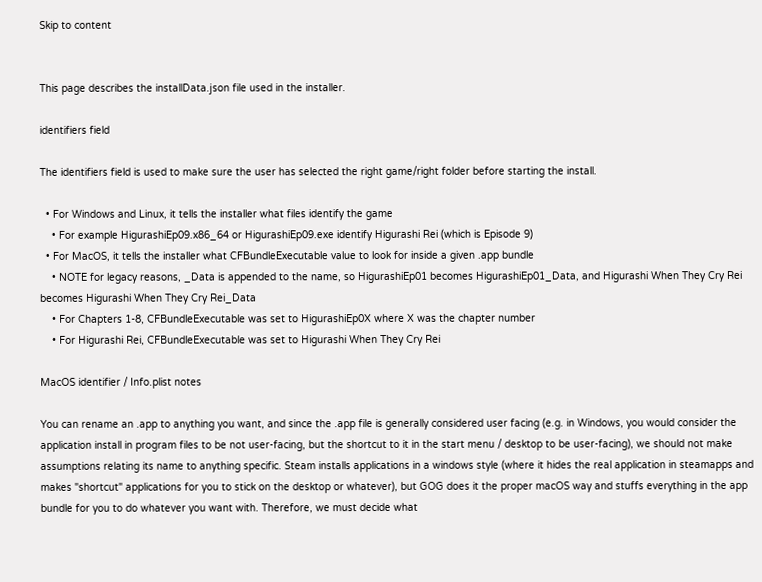Skip to content


This page describes the installData.json file used in the installer.

identifiers field

The identifiers field is used to make sure the user has selected the right game/right folder before starting the install.

  • For Windows and Linux, it tells the installer what files identify the game
    • For example HigurashiEp09.x86_64 or HigurashiEp09.exe identify Higurashi Rei (which is Episode 9)
  • For MacOS, it tells the installer what CFBundleExecutable value to look for inside a given .app bundle
    • NOTE for legacy reasons, _Data is appended to the name, so HigurashiEp01 becomes HigurashiEp01_Data, and Higurashi When They Cry Rei becomes Higurashi When They Cry Rei_Data
    • For Chapters 1-8, CFBundleExecutable was set to HigurashiEp0X where X was the chapter number
    • For Higurashi Rei, CFBundleExecutable was set to Higurashi When They Cry Rei

MacOS identifier / Info.plist notes

You can rename an .app to anything you want, and since the .app file is generally considered user facing (e.g. in Windows, you would consider the application install in program files to be not user-facing, but the shortcut to it in the start menu / desktop to be user-facing), we should not make assumptions relating its name to anything specific. Steam installs applications in a windows style (where it hides the real application in steamapps and makes "shortcut" applications for you to stick on the desktop or whatever), but GOG does it the proper macOS way and stuffs everything in the app bundle for you to do whatever you want with. Therefore, we must decide what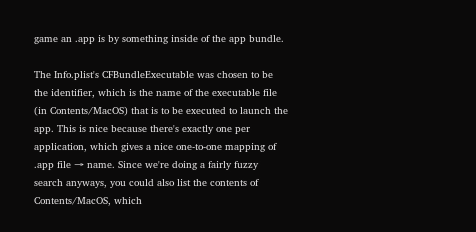game an .app is by something inside of the app bundle.

The Info.plist's CFBundleExecutable was chosen to be the identifier, which is the name of the executable file (in Contents/MacOS) that is to be executed to launch the app. This is nice because there's exactly one per application, which gives a nice one-to-one mapping of .app file → name. Since we're doing a fairly fuzzy search anyways, you could also list the contents of Contents/MacOS, which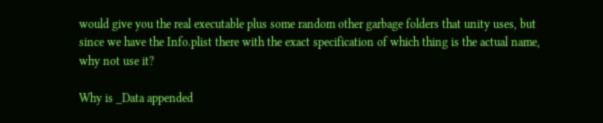would give you the real executable plus some random other garbage folders that unity uses, but since we have the Info.plist there with the exact specification of which thing is the actual name, why not use it?

Why is _Data appended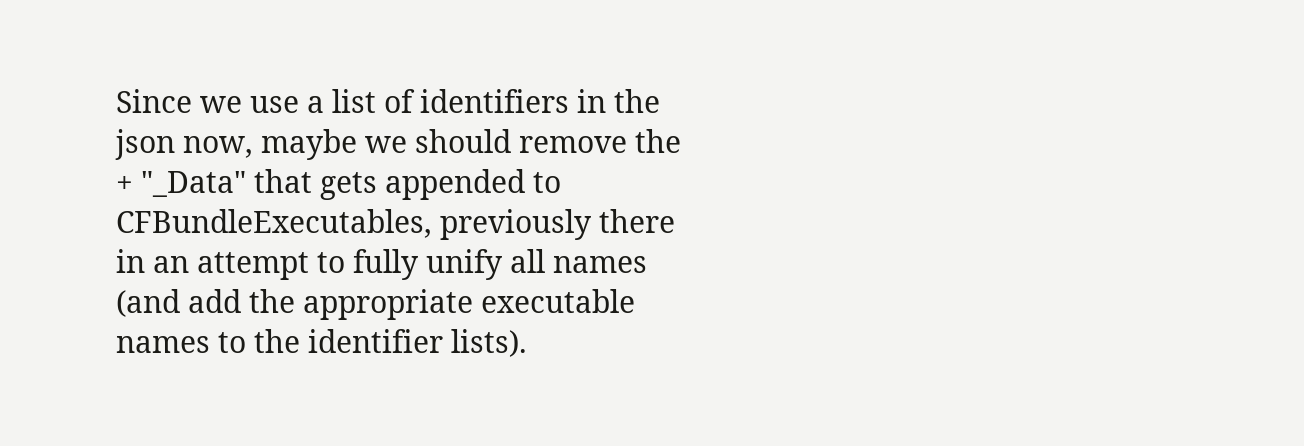Since we use a list of identifiers in the json now, maybe we should remove the + "_Data" that gets appended to CFBundleExecutables, previously there in an attempt to fully unify all names (and add the appropriate executable names to the identifier lists).